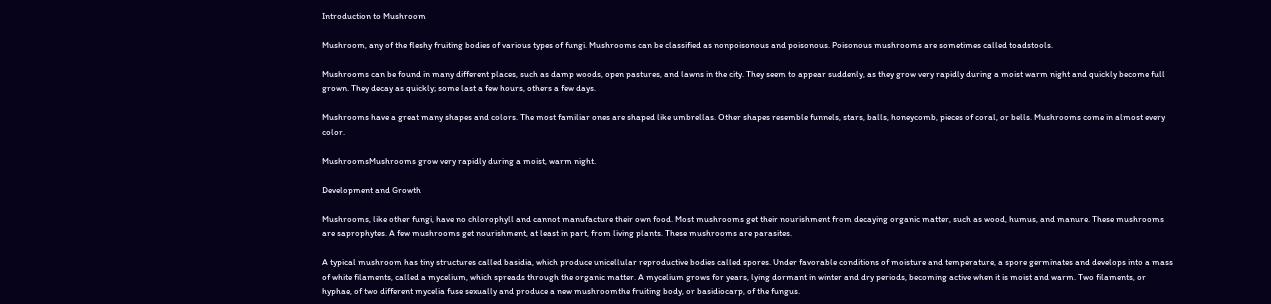Introduction to Mushroom

Mushroom, any of the fleshy fruiting bodies of various types of fungi. Mushrooms can be classified as nonpoisonous and poisonous. Poisonous mushrooms are sometimes called toadstools.

Mushrooms can be found in many different places, such as damp woods, open pastures, and lawns in the city. They seem to appear suddenly, as they grow very rapidly during a moist warm night and quickly become full grown. They decay as quickly; some last a few hours, others a few days.

Mushrooms have a great many shapes and colors. The most familiar ones are shaped like umbrellas. Other shapes resemble funnels, stars, balls, honeycomb, pieces of coral, or bells. Mushrooms come in almost every color.

MushroomsMushrooms grow very rapidly during a moist, warm night.

Development and Growth

Mushrooms, like other fungi, have no chlorophyll and cannot manufacture their own food. Most mushrooms get their nourishment from decaying organic matter, such as wood, humus, and manure. These mushrooms are saprophytes. A few mushrooms get nourishment, at least in part, from living plants. These mushrooms are parasites.

A typical mushroom has tiny structures called basidia, which produce unicellular reproductive bodies called spores. Under favorable conditions of moisture and temperature, a spore germinates and develops into a mass of white filaments, called a mycelium, which spreads through the organic matter. A mycelium grows for years, lying dormant in winter and dry periods, becoming active when it is moist and warm. Two filaments, or hyphae, of two different mycelia fuse sexually and produce a new mushroomthe fruiting body, or basidiocarp, of the fungus.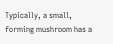Typically, a small, forming mushroom has a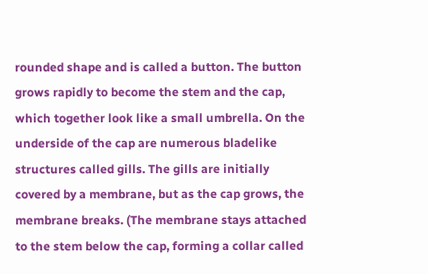rounded shape and is called a button. The button grows rapidly to become the stem and the cap, which together look like a small umbrella. On the underside of the cap are numerous bladelike structures called gills. The gills are initially covered by a membrane, but as the cap grows, the membrane breaks. (The membrane stays attached to the stem below the cap, forming a collar called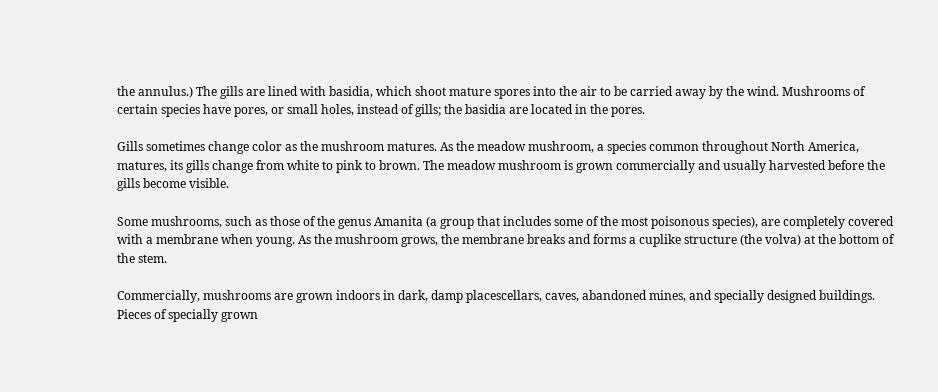the annulus.) The gills are lined with basidia, which shoot mature spores into the air to be carried away by the wind. Mushrooms of certain species have pores, or small holes, instead of gills; the basidia are located in the pores.

Gills sometimes change color as the mushroom matures. As the meadow mushroom, a species common throughout North America, matures, its gills change from white to pink to brown. The meadow mushroom is grown commercially and usually harvested before the gills become visible.

Some mushrooms, such as those of the genus Amanita (a group that includes some of the most poisonous species), are completely covered with a membrane when young. As the mushroom grows, the membrane breaks and forms a cuplike structure (the volva) at the bottom of the stem.

Commercially, mushrooms are grown indoors in dark, damp placescellars, caves, abandoned mines, and specially designed buildings. Pieces of specially grown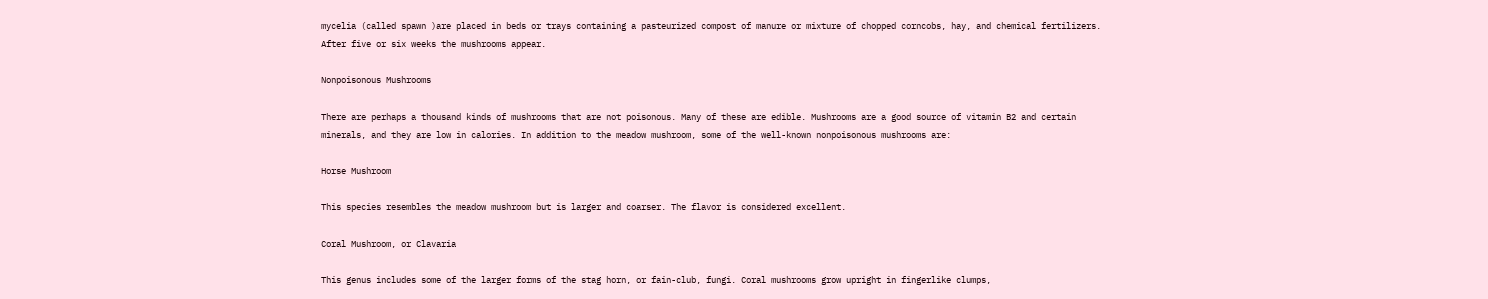mycelia (called spawn )are placed in beds or trays containing a pasteurized compost of manure or mixture of chopped corncobs, hay, and chemical fertilizers. After five or six weeks the mushrooms appear.

Nonpoisonous Mushrooms

There are perhaps a thousand kinds of mushrooms that are not poisonous. Many of these are edible. Mushrooms are a good source of vitamin B2 and certain minerals, and they are low in calories. In addition to the meadow mushroom, some of the well-known nonpoisonous mushrooms are:

Horse Mushroom

This species resembles the meadow mushroom but is larger and coarser. The flavor is considered excellent.

Coral Mushroom, or Clavaria

This genus includes some of the larger forms of the stag horn, or fain-club, fungi. Coral mushrooms grow upright in fingerlike clumps,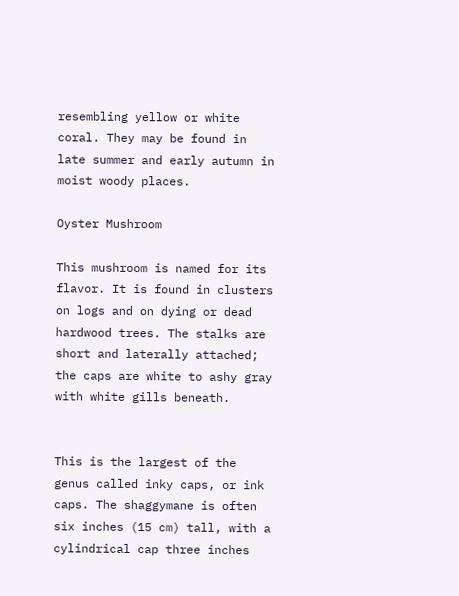resembling yellow or white coral. They may be found in late summer and early autumn in moist woody places.

Oyster Mushroom

This mushroom is named for its flavor. It is found in clusters on logs and on dying or dead hardwood trees. The stalks are short and laterally attached; the caps are white to ashy gray with white gills beneath.


This is the largest of the genus called inky caps, or ink caps. The shaggymane is often six inches (15 cm) tall, with a cylindrical cap three inches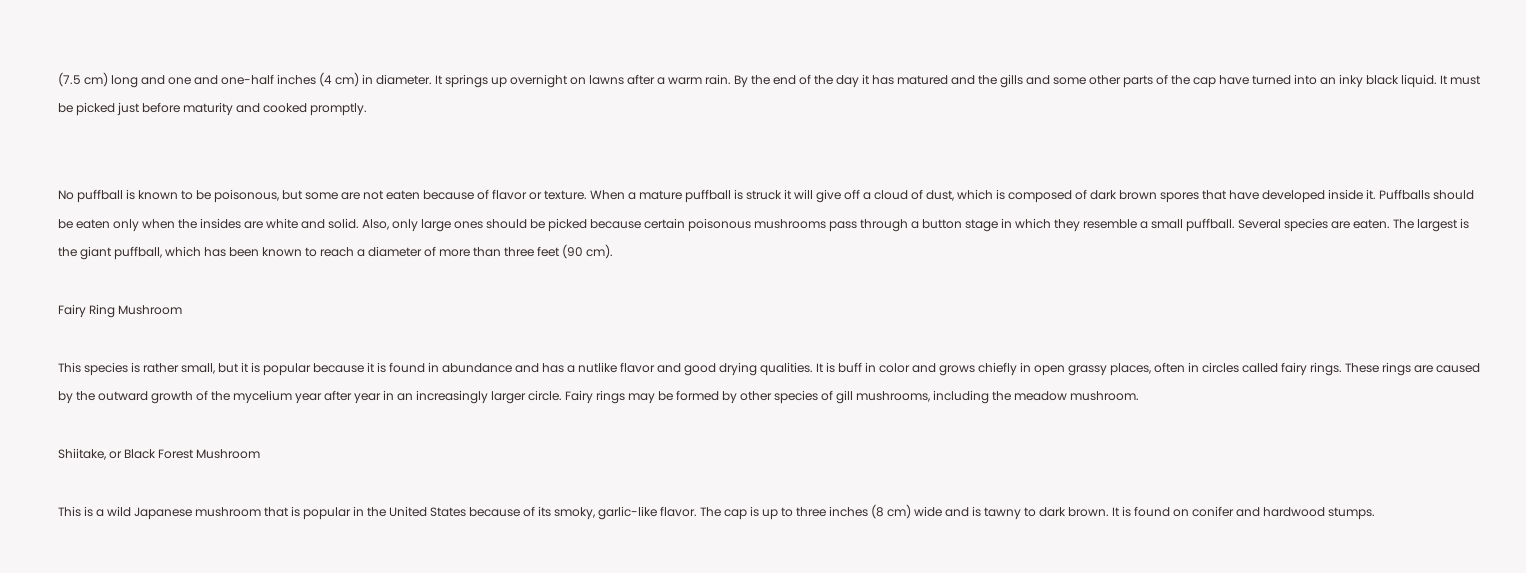(7.5 cm) long and one and one-half inches (4 cm) in diameter. It springs up overnight on lawns after a warm rain. By the end of the day it has matured and the gills and some other parts of the cap have turned into an inky black liquid. It must be picked just before maturity and cooked promptly.


No puffball is known to be poisonous, but some are not eaten because of flavor or texture. When a mature puffball is struck it will give off a cloud of dust, which is composed of dark brown spores that have developed inside it. Puffballs should be eaten only when the insides are white and solid. Also, only large ones should be picked because certain poisonous mushrooms pass through a button stage in which they resemble a small puffball. Several species are eaten. The largest is the giant puffball, which has been known to reach a diameter of more than three feet (90 cm).

Fairy Ring Mushroom

This species is rather small, but it is popular because it is found in abundance and has a nutlike flavor and good drying qualities. It is buff in color and grows chiefly in open grassy places, often in circles called fairy rings. These rings are caused by the outward growth of the mycelium year after year in an increasingly larger circle. Fairy rings may be formed by other species of gill mushrooms, including the meadow mushroom.

Shiitake, or Black Forest Mushroom

This is a wild Japanese mushroom that is popular in the United States because of its smoky, garlic-like flavor. The cap is up to three inches (8 cm) wide and is tawny to dark brown. It is found on conifer and hardwood stumps.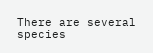There are several species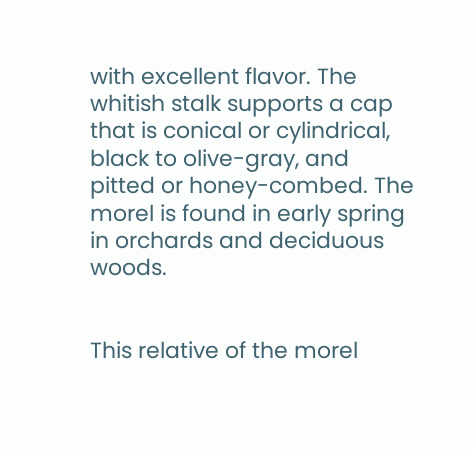with excellent flavor. The whitish stalk supports a cap that is conical or cylindrical, black to olive-gray, and pitted or honey-combed. The morel is found in early spring in orchards and deciduous woods.


This relative of the morel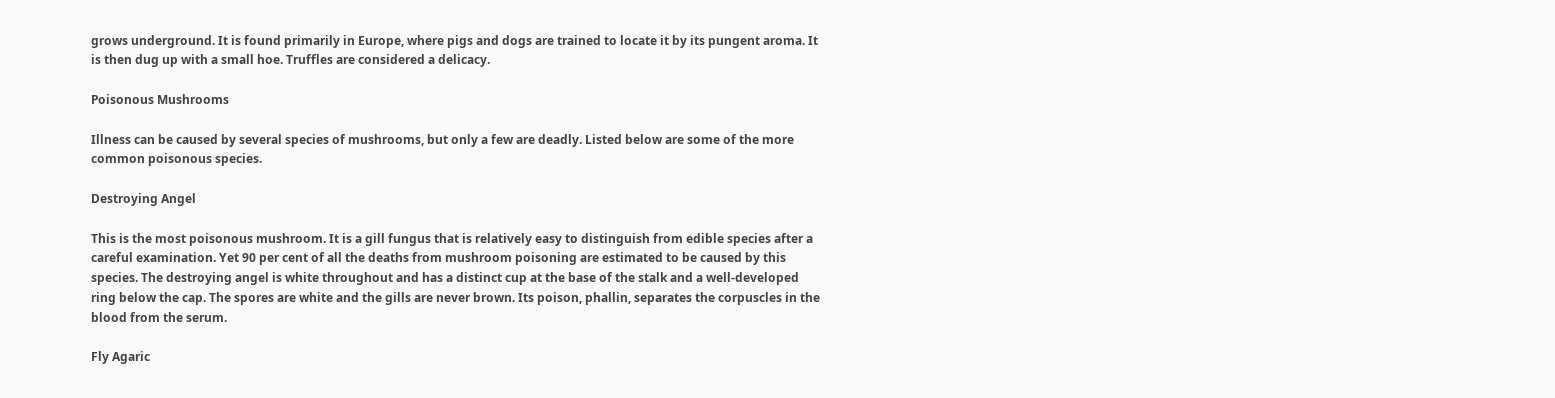grows underground. It is found primarily in Europe, where pigs and dogs are trained to locate it by its pungent aroma. It is then dug up with a small hoe. Truffles are considered a delicacy.

Poisonous Mushrooms

Illness can be caused by several species of mushrooms, but only a few are deadly. Listed below are some of the more common poisonous species.

Destroying Angel

This is the most poisonous mushroom. It is a gill fungus that is relatively easy to distinguish from edible species after a careful examination. Yet 90 per cent of all the deaths from mushroom poisoning are estimated to be caused by this species. The destroying angel is white throughout and has a distinct cup at the base of the stalk and a well-developed ring below the cap. The spores are white and the gills are never brown. Its poison, phallin, separates the corpuscles in the blood from the serum.

Fly Agaric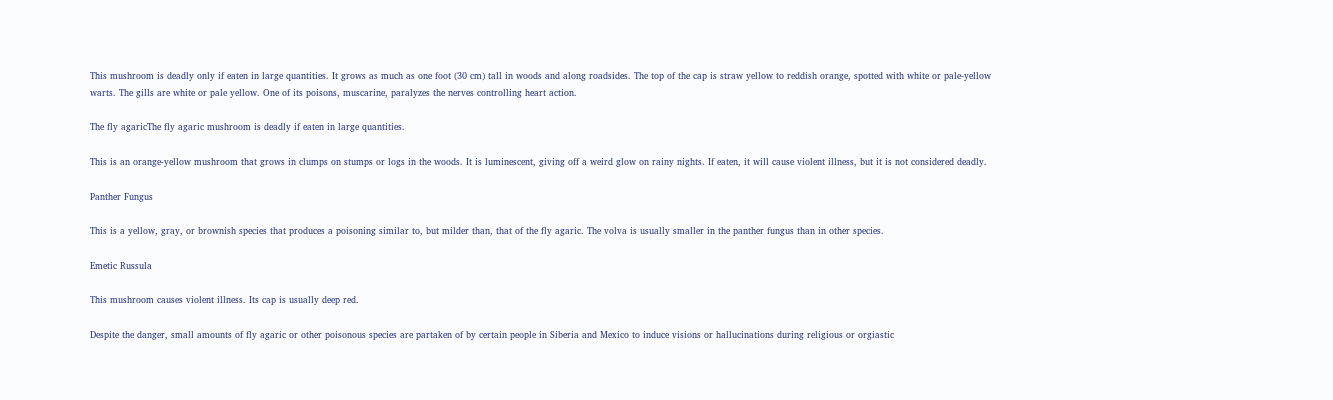This mushroom is deadly only if eaten in large quantities. It grows as much as one foot (30 cm) tall in woods and along roadsides. The top of the cap is straw yellow to reddish orange, spotted with white or pale-yellow warts. The gills are white or pale yellow. One of its poisons, muscarine, paralyzes the nerves controlling heart action.

The fly agaricThe fly agaric mushroom is deadly if eaten in large quantities.

This is an orange-yellow mushroom that grows in clumps on stumps or logs in the woods. It is luminescent, giving off a weird glow on rainy nights. If eaten, it will cause violent illness, but it is not considered deadly.

Panther Fungus

This is a yellow, gray, or brownish species that produces a poisoning similar to, but milder than, that of the fly agaric. The volva is usually smaller in the panther fungus than in other species.

Emetic Russula

This mushroom causes violent illness. Its cap is usually deep red.

Despite the danger, small amounts of fly agaric or other poisonous species are partaken of by certain people in Siberia and Mexico to induce visions or hallucinations during religious or orgiastic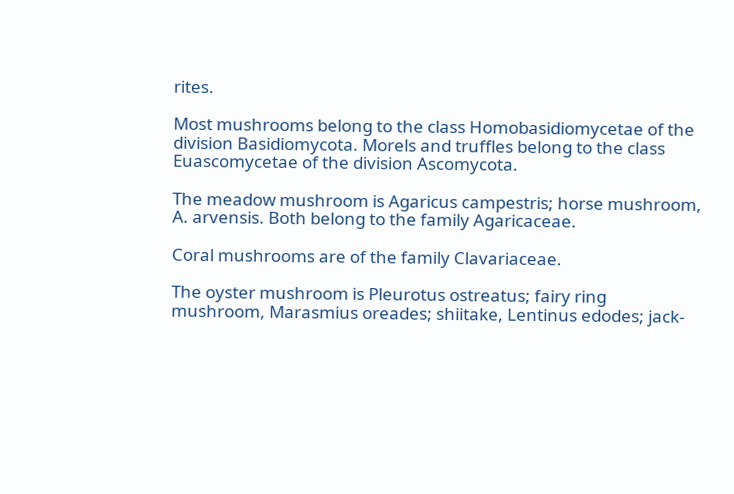rites.

Most mushrooms belong to the class Homobasidiomycetae of the division Basidiomycota. Morels and truffles belong to the class Euascomycetae of the division Ascomycota.

The meadow mushroom is Agaricus campestris; horse mushroom, A. arvensis. Both belong to the family Agaricaceae.

Coral mushrooms are of the family Clavariaceae.

The oyster mushroom is Pleurotus ostreatus; fairy ring mushroom, Marasmius oreades; shiitake, Lentinus edodes; jack-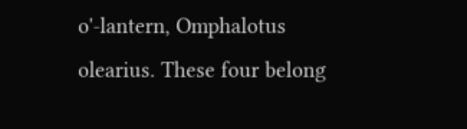o'-lantern, Omphalotus olearius. These four belong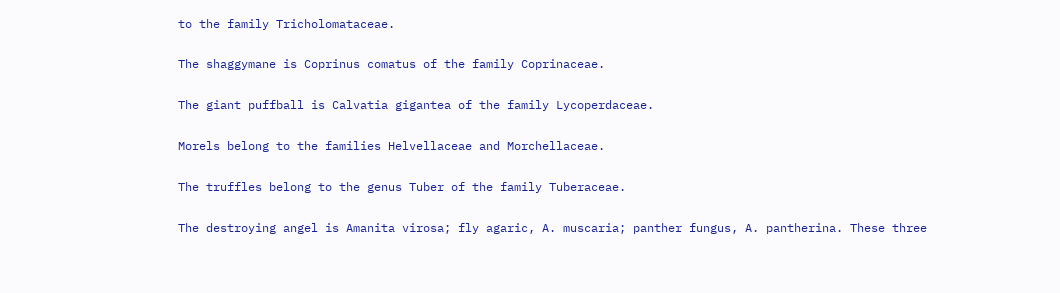to the family Tricholomataceae.

The shaggymane is Coprinus comatus of the family Coprinaceae.

The giant puffball is Calvatia gigantea of the family Lycoperdaceae.

Morels belong to the families Helvellaceae and Morchellaceae.

The truffles belong to the genus Tuber of the family Tuberaceae.

The destroying angel is Amanita virosa; fly agaric, A. muscaria; panther fungus, A. pantherina. These three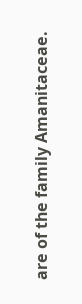are of the family Amanitaceae.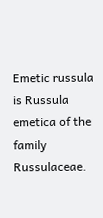Emetic russula is Russula emetica of the family Russulaceae.